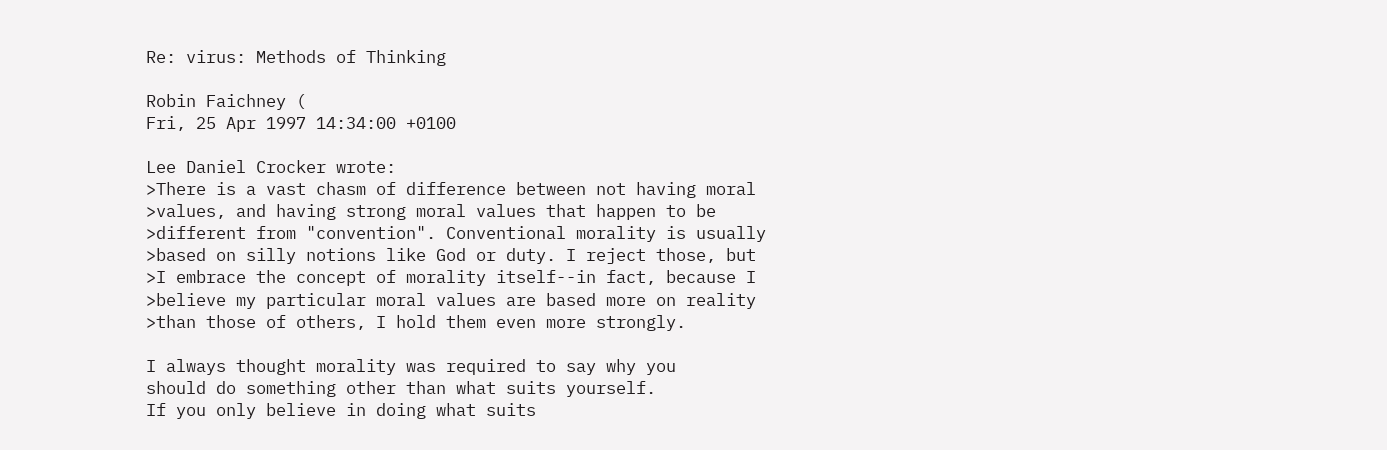Re: virus: Methods of Thinking

Robin Faichney (
Fri, 25 Apr 1997 14:34:00 +0100

Lee Daniel Crocker wrote:
>There is a vast chasm of difference between not having moral
>values, and having strong moral values that happen to be
>different from "convention". Conventional morality is usually
>based on silly notions like God or duty. I reject those, but
>I embrace the concept of morality itself--in fact, because I
>believe my particular moral values are based more on reality
>than those of others, I hold them even more strongly.

I always thought morality was required to say why you
should do something other than what suits yourself.
If you only believe in doing what suits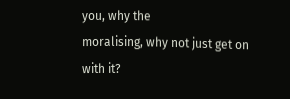you, why the
moralising, why not just get on with it?